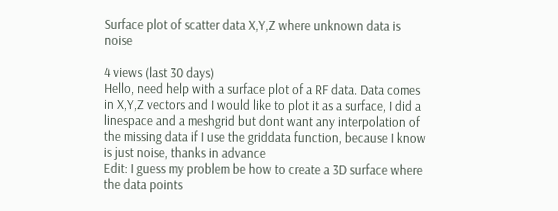Surface plot of scatter data X,Y,Z where unknown data is noise

4 views (last 30 days)
Hello, need help with a surface plot of a RF data. Data comes in X,Y,Z vectors and I would like to plot it as a surface, I did a linespace and a meshgrid but dont want any interpolation of the missing data if I use the griddata function, because I know is just noise, thanks in advance
Edit: I guess my problem be how to create a 3D surface where the data points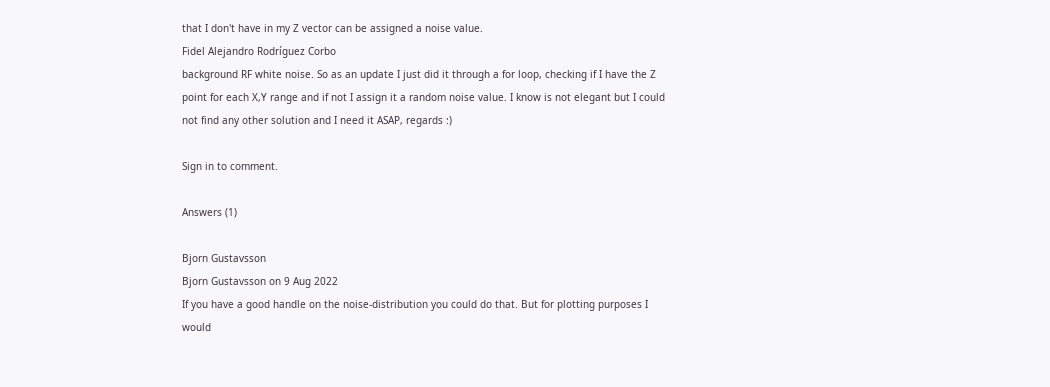that I don't have in my Z vector can be assigned a noise value.
Fidel Alejandro Rodríguez Corbo
background RF white noise. So as an update I just did it through a for loop, checking if I have the Z point for each X,Y range and if not I assign it a random noise value. I know is not elegant but I could not find any other solution and I need it ASAP, regards :)

Sign in to comment.

Answers (1)

Bjorn Gustavsson
Bjorn Gustavsson on 9 Aug 2022
If you have a good handle on the noise-distribution you could do that. But for plotting purposes I would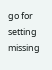go for setting missing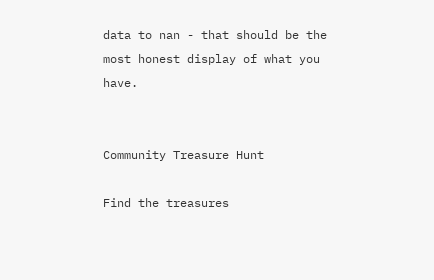data to nan - that should be the most honest display of what you have.


Community Treasure Hunt

Find the treasures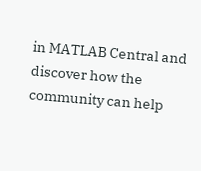in MATLAB Central and discover how the community can help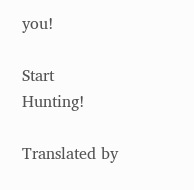you!

Start Hunting!

Translated by